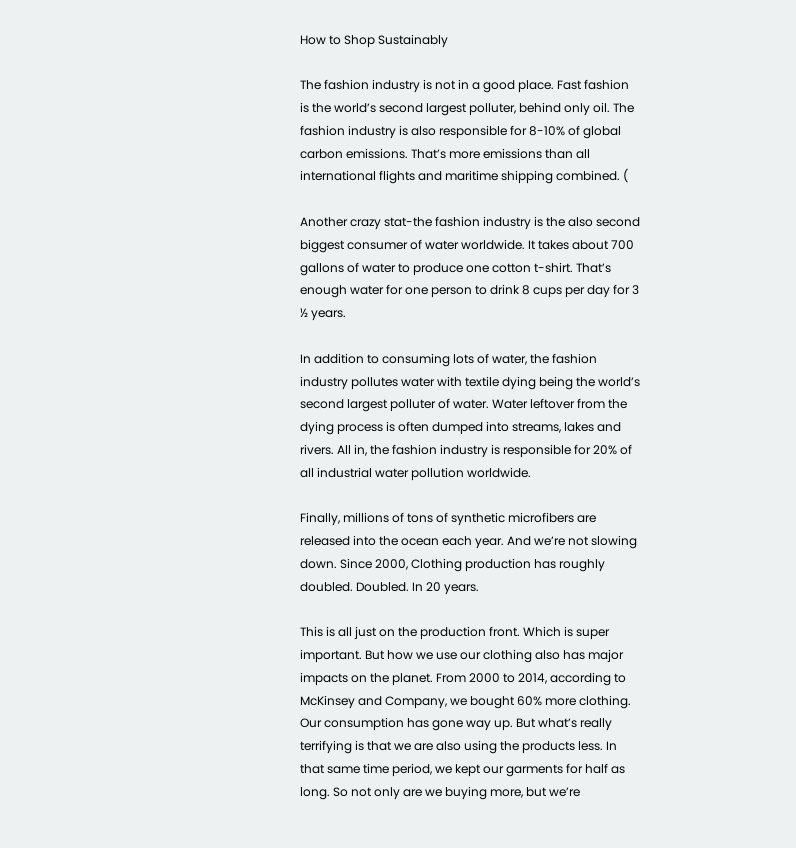How to Shop Sustainably

The fashion industry is not in a good place. Fast fashion is the world’s second largest polluter, behind only oil. The fashion industry is also responsible for 8-10% of global carbon emissions. That’s more emissions than all international flights and maritime shipping combined. (

Another crazy stat-the fashion industry is the also second biggest consumer of water worldwide. It takes about 700 gallons of water to produce one cotton t-shirt. That’s enough water for one person to drink 8 cups per day for 3 ½ years.

In addition to consuming lots of water, the fashion industry pollutes water with textile dying being the world’s second largest polluter of water. Water leftover from the dying process is often dumped into streams, lakes and rivers. All in, the fashion industry is responsible for 20% of all industrial water pollution worldwide.

Finally, millions of tons of synthetic microfibers are released into the ocean each year. And we’re not slowing down. Since 2000, Clothing production has roughly doubled. Doubled. In 20 years.

This is all just on the production front. Which is super important. But how we use our clothing also has major impacts on the planet. From 2000 to 2014, according to McKinsey and Company, we bought 60% more clothing. Our consumption has gone way up. But what’s really terrifying is that we are also using the products less. In that same time period, we kept our garments for half as long. So not only are we buying more, but we’re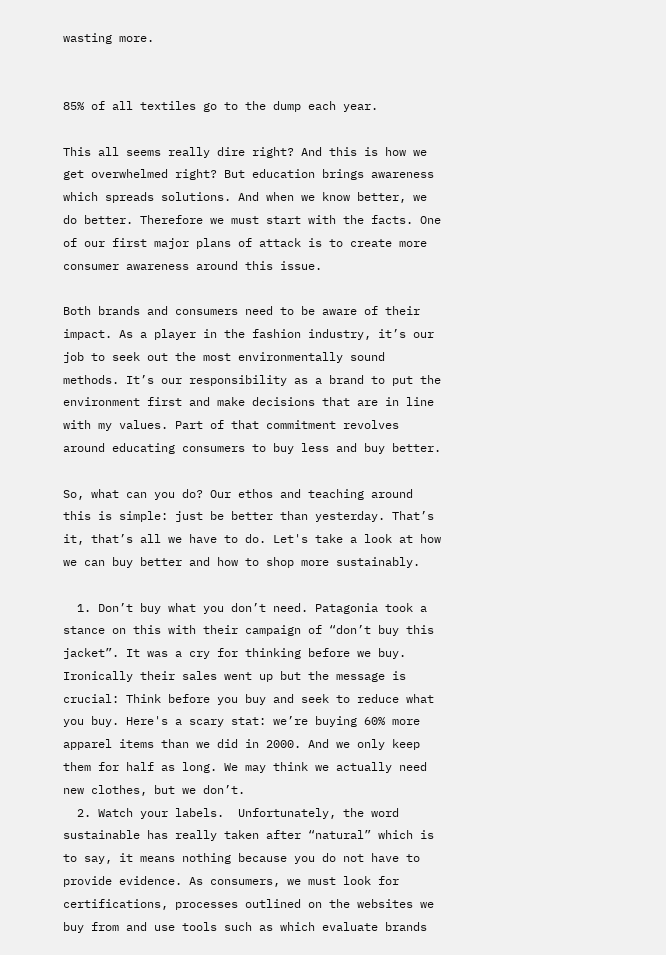wasting more.


85% of all textiles go to the dump each year.

This all seems really dire right? And this is how we get overwhelmed right? But education brings awareness which spreads solutions. And when we know better, we do better. Therefore we must start with the facts. One of our first major plans of attack is to create more consumer awareness around this issue.

Both brands and consumers need to be aware of their impact. As a player in the fashion industry, it’s our job to seek out the most environmentally sound methods. It’s our responsibility as a brand to put the environment first and make decisions that are in line with my values. Part of that commitment revolves around educating consumers to buy less and buy better.

So, what can you do? Our ethos and teaching around this is simple: just be better than yesterday. That’s it, that’s all we have to do. Let's take a look at how we can buy better and how to shop more sustainably.

  1. Don’t buy what you don’t need. Patagonia took a stance on this with their campaign of “don’t buy this jacket”. It was a cry for thinking before we buy. Ironically their sales went up but the message is crucial: Think before you buy and seek to reduce what you buy. Here's a scary stat: we’re buying 60% more apparel items than we did in 2000. And we only keep them for half as long. We may think we actually need new clothes, but we don’t.
  2. Watch your labels.  Unfortunately, the word sustainable has really taken after “natural” which is to say, it means nothing because you do not have to provide evidence. As consumers, we must look for certifications, processes outlined on the websites we buy from and use tools such as which evaluate brands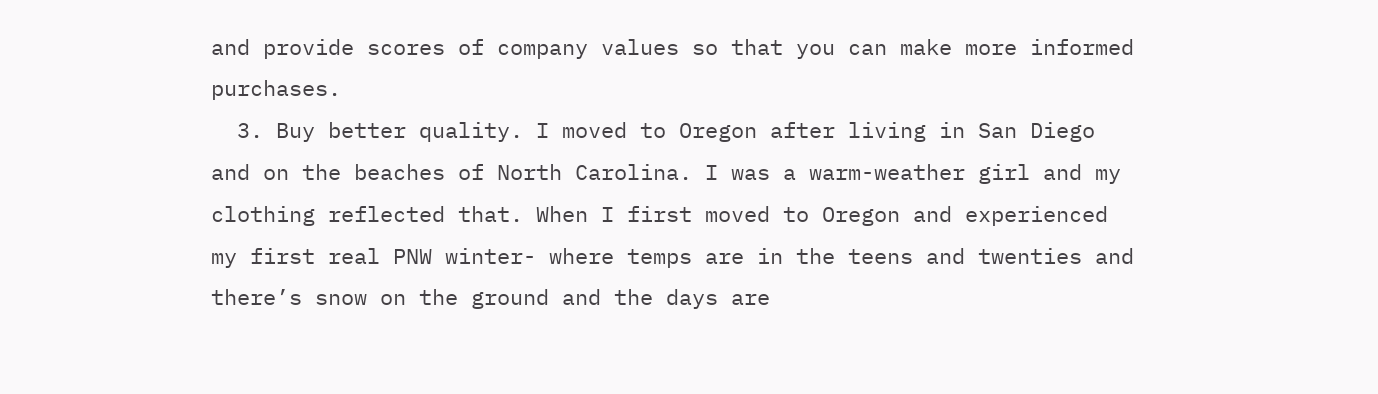and provide scores of company values so that you can make more informed purchases.
  3. Buy better quality. I moved to Oregon after living in San Diego and on the beaches of North Carolina. I was a warm-weather girl and my clothing reflected that. When I first moved to Oregon and experienced my first real PNW winter- where temps are in the teens and twenties and there’s snow on the ground and the days are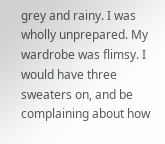grey and rainy. I was wholly unprepared. My wardrobe was flimsy. I would have three sweaters on, and be complaining about how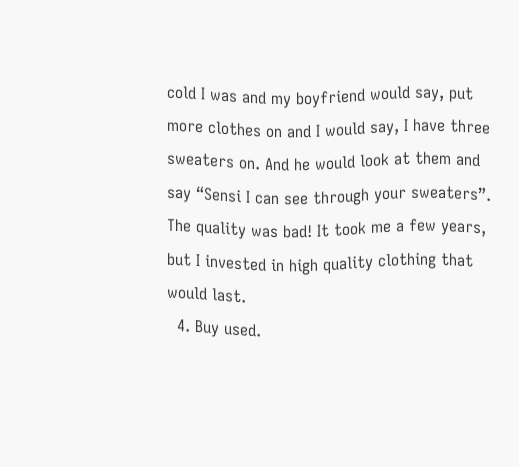cold I was and my boyfriend would say, put more clothes on and I would say, I have three sweaters on. And he would look at them and say “Sensi I can see through your sweaters”. The quality was bad! It took me a few years, but I invested in high quality clothing that would last.
  4. Buy used.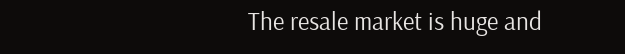The resale market is huge and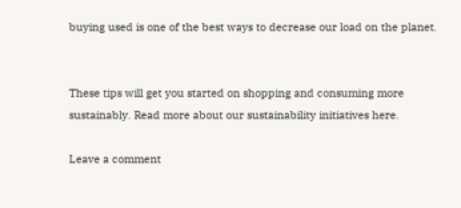buying used is one of the best ways to decrease our load on the planet.


These tips will get you started on shopping and consuming more sustainably. Read more about our sustainability initiatives here.

Leave a comment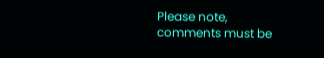Please note, comments must be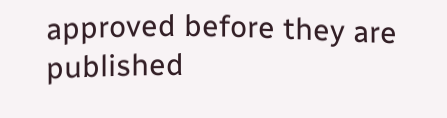approved before they are published